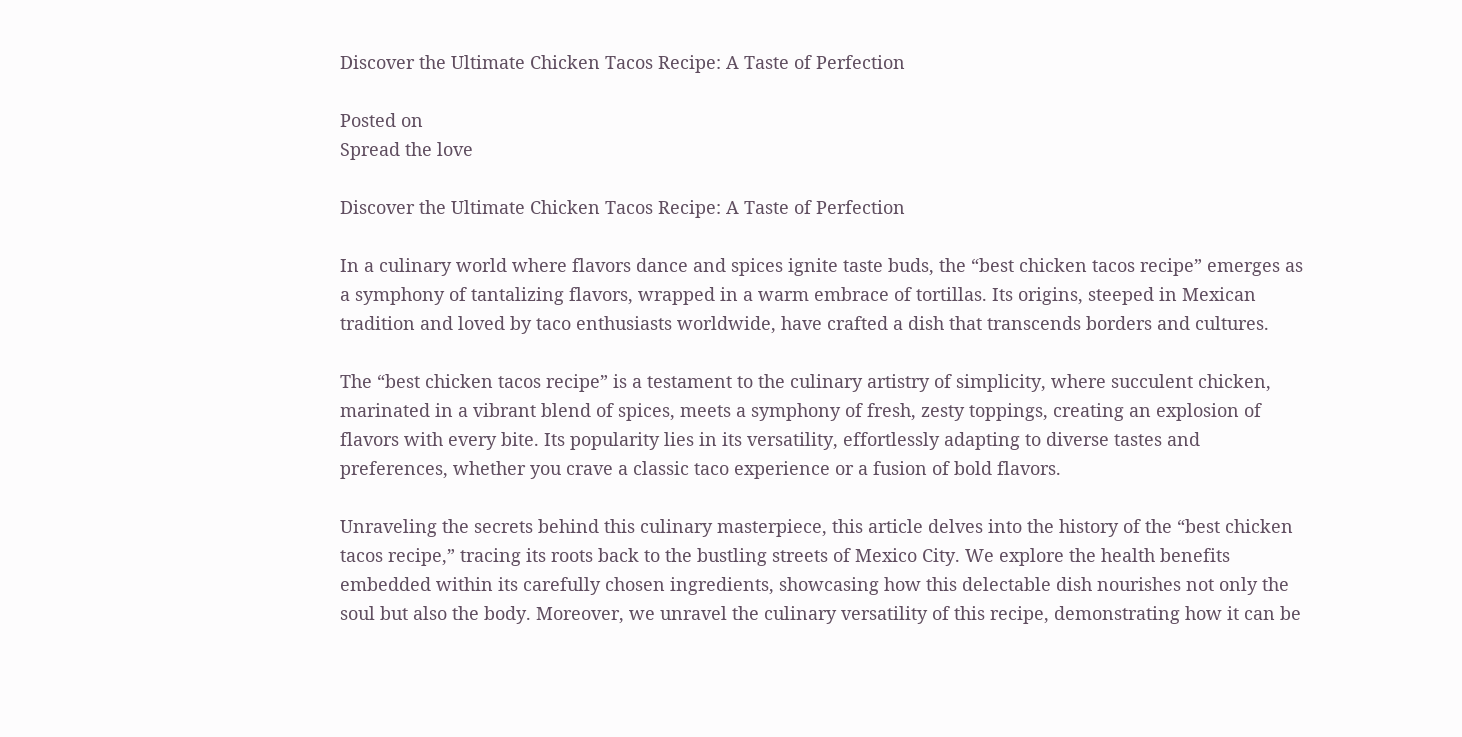Discover the Ultimate Chicken Tacos Recipe: A Taste of Perfection

Posted on
Spread the love

Discover the Ultimate Chicken Tacos Recipe: A Taste of Perfection

In a culinary world where flavors dance and spices ignite taste buds, the “best chicken tacos recipe” emerges as a symphony of tantalizing flavors, wrapped in a warm embrace of tortillas. Its origins, steeped in Mexican tradition and loved by taco enthusiasts worldwide, have crafted a dish that transcends borders and cultures.

The “best chicken tacos recipe” is a testament to the culinary artistry of simplicity, where succulent chicken, marinated in a vibrant blend of spices, meets a symphony of fresh, zesty toppings, creating an explosion of flavors with every bite. Its popularity lies in its versatility, effortlessly adapting to diverse tastes and preferences, whether you crave a classic taco experience or a fusion of bold flavors.

Unraveling the secrets behind this culinary masterpiece, this article delves into the history of the “best chicken tacos recipe,” tracing its roots back to the bustling streets of Mexico City. We explore the health benefits embedded within its carefully chosen ingredients, showcasing how this delectable dish nourishes not only the soul but also the body. Moreover, we unravel the culinary versatility of this recipe, demonstrating how it can be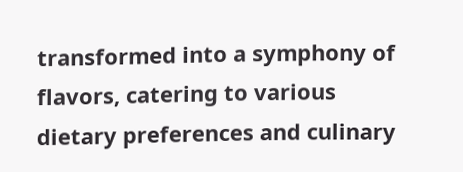transformed into a symphony of flavors, catering to various dietary preferences and culinary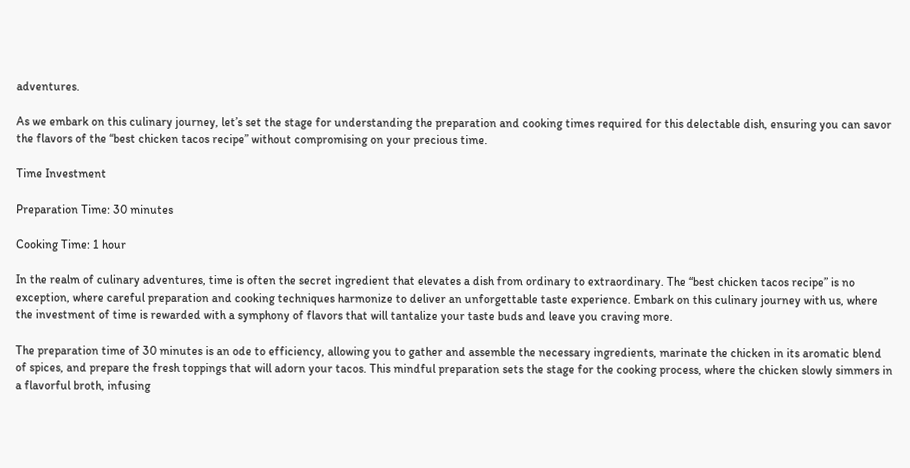adventures.

As we embark on this culinary journey, let’s set the stage for understanding the preparation and cooking times required for this delectable dish, ensuring you can savor the flavors of the “best chicken tacos recipe” without compromising on your precious time.

Time Investment

Preparation Time: 30 minutes

Cooking Time: 1 hour

In the realm of culinary adventures, time is often the secret ingredient that elevates a dish from ordinary to extraordinary. The “best chicken tacos recipe” is no exception, where careful preparation and cooking techniques harmonize to deliver an unforgettable taste experience. Embark on this culinary journey with us, where the investment of time is rewarded with a symphony of flavors that will tantalize your taste buds and leave you craving more.

The preparation time of 30 minutes is an ode to efficiency, allowing you to gather and assemble the necessary ingredients, marinate the chicken in its aromatic blend of spices, and prepare the fresh toppings that will adorn your tacos. This mindful preparation sets the stage for the cooking process, where the chicken slowly simmers in a flavorful broth, infusing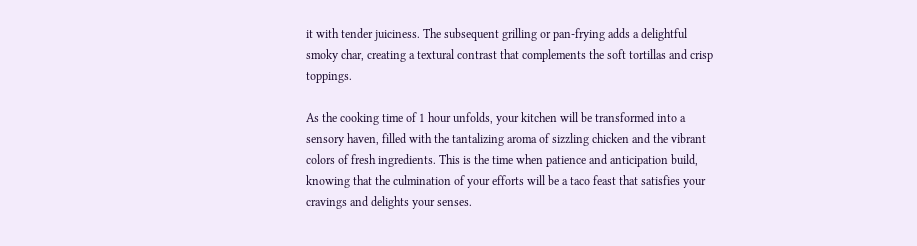it with tender juiciness. The subsequent grilling or pan-frying adds a delightful smoky char, creating a textural contrast that complements the soft tortillas and crisp toppings.

As the cooking time of 1 hour unfolds, your kitchen will be transformed into a sensory haven, filled with the tantalizing aroma of sizzling chicken and the vibrant colors of fresh ingredients. This is the time when patience and anticipation build, knowing that the culmination of your efforts will be a taco feast that satisfies your cravings and delights your senses.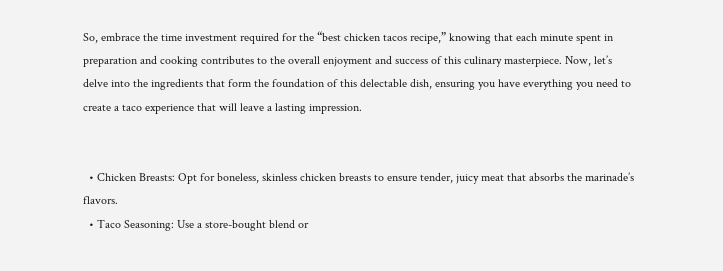So, embrace the time investment required for the “best chicken tacos recipe,” knowing that each minute spent in preparation and cooking contributes to the overall enjoyment and success of this culinary masterpiece. Now, let’s delve into the ingredients that form the foundation of this delectable dish, ensuring you have everything you need to create a taco experience that will leave a lasting impression.


  • Chicken Breasts: Opt for boneless, skinless chicken breasts to ensure tender, juicy meat that absorbs the marinade’s flavors.
  • Taco Seasoning: Use a store-bought blend or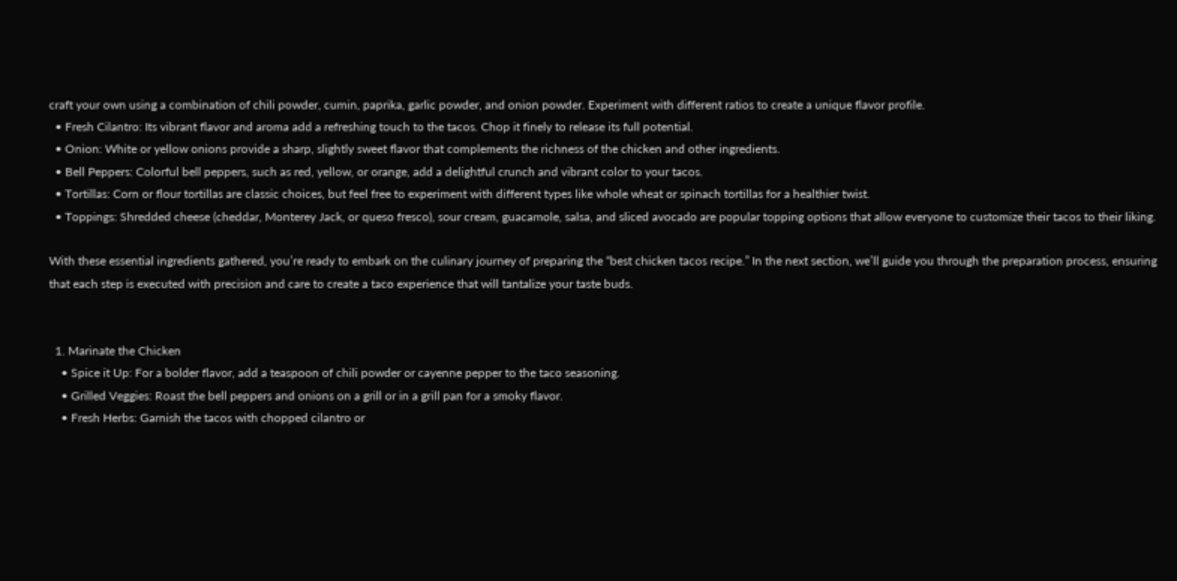craft your own using a combination of chili powder, cumin, paprika, garlic powder, and onion powder. Experiment with different ratios to create a unique flavor profile.
  • Fresh Cilantro: Its vibrant flavor and aroma add a refreshing touch to the tacos. Chop it finely to release its full potential.
  • Onion: White or yellow onions provide a sharp, slightly sweet flavor that complements the richness of the chicken and other ingredients.
  • Bell Peppers: Colorful bell peppers, such as red, yellow, or orange, add a delightful crunch and vibrant color to your tacos.
  • Tortillas: Corn or flour tortillas are classic choices, but feel free to experiment with different types like whole wheat or spinach tortillas for a healthier twist.
  • Toppings: Shredded cheese (cheddar, Monterey Jack, or queso fresco), sour cream, guacamole, salsa, and sliced avocado are popular topping options that allow everyone to customize their tacos to their liking.

With these essential ingredients gathered, you’re ready to embark on the culinary journey of preparing the “best chicken tacos recipe.” In the next section, we’ll guide you through the preparation process, ensuring that each step is executed with precision and care to create a taco experience that will tantalize your taste buds.


  1. Marinate the Chicken
    • Spice it Up: For a bolder flavor, add a teaspoon of chili powder or cayenne pepper to the taco seasoning.
    • Grilled Veggies: Roast the bell peppers and onions on a grill or in a grill pan for a smoky flavor.
    • Fresh Herbs: Garnish the tacos with chopped cilantro or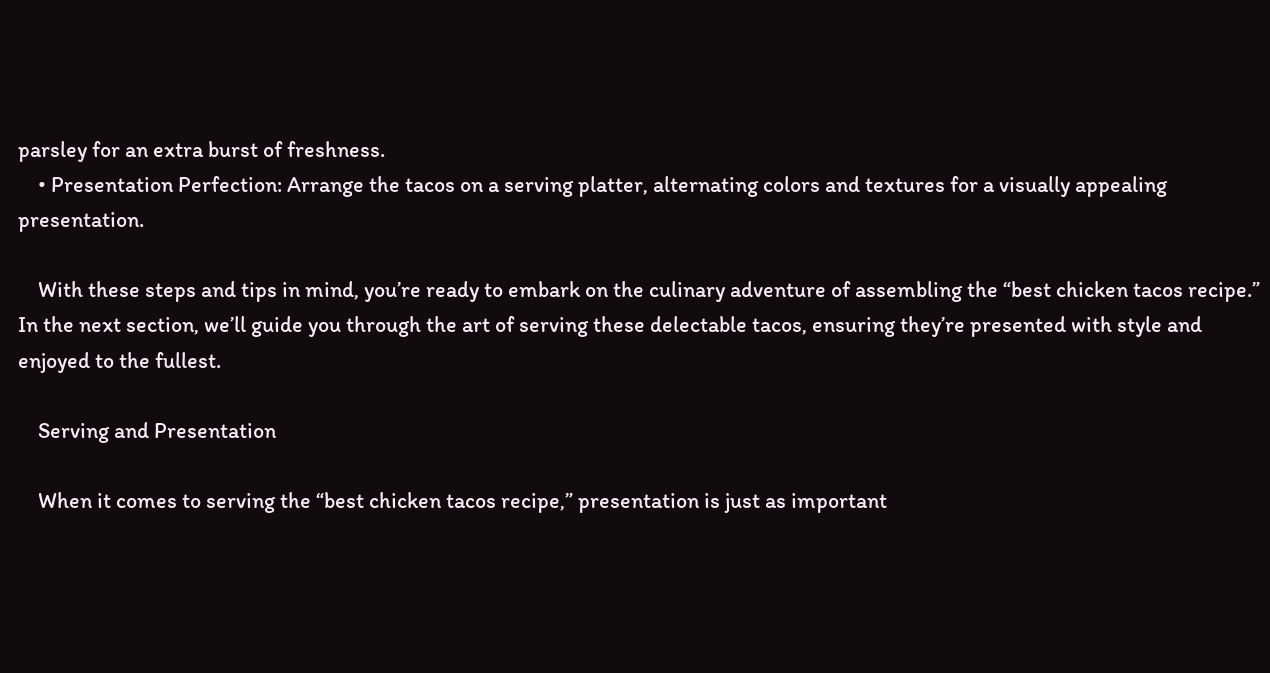parsley for an extra burst of freshness.
    • Presentation Perfection: Arrange the tacos on a serving platter, alternating colors and textures for a visually appealing presentation.

    With these steps and tips in mind, you’re ready to embark on the culinary adventure of assembling the “best chicken tacos recipe.” In the next section, we’ll guide you through the art of serving these delectable tacos, ensuring they’re presented with style and enjoyed to the fullest.

    Serving and Presentation

    When it comes to serving the “best chicken tacos recipe,” presentation is just as important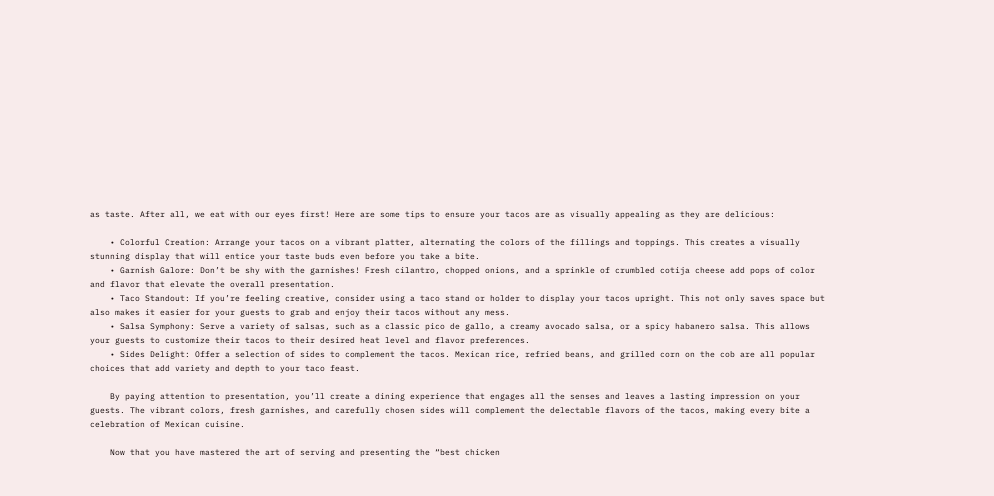as taste. After all, we eat with our eyes first! Here are some tips to ensure your tacos are as visually appealing as they are delicious:

    • Colorful Creation: Arrange your tacos on a vibrant platter, alternating the colors of the fillings and toppings. This creates a visually stunning display that will entice your taste buds even before you take a bite.
    • Garnish Galore: Don’t be shy with the garnishes! Fresh cilantro, chopped onions, and a sprinkle of crumbled cotija cheese add pops of color and flavor that elevate the overall presentation.
    • Taco Standout: If you’re feeling creative, consider using a taco stand or holder to display your tacos upright. This not only saves space but also makes it easier for your guests to grab and enjoy their tacos without any mess.
    • Salsa Symphony: Serve a variety of salsas, such as a classic pico de gallo, a creamy avocado salsa, or a spicy habanero salsa. This allows your guests to customize their tacos to their desired heat level and flavor preferences.
    • Sides Delight: Offer a selection of sides to complement the tacos. Mexican rice, refried beans, and grilled corn on the cob are all popular choices that add variety and depth to your taco feast.

    By paying attention to presentation, you’ll create a dining experience that engages all the senses and leaves a lasting impression on your guests. The vibrant colors, fresh garnishes, and carefully chosen sides will complement the delectable flavors of the tacos, making every bite a celebration of Mexican cuisine.

    Now that you have mastered the art of serving and presenting the “best chicken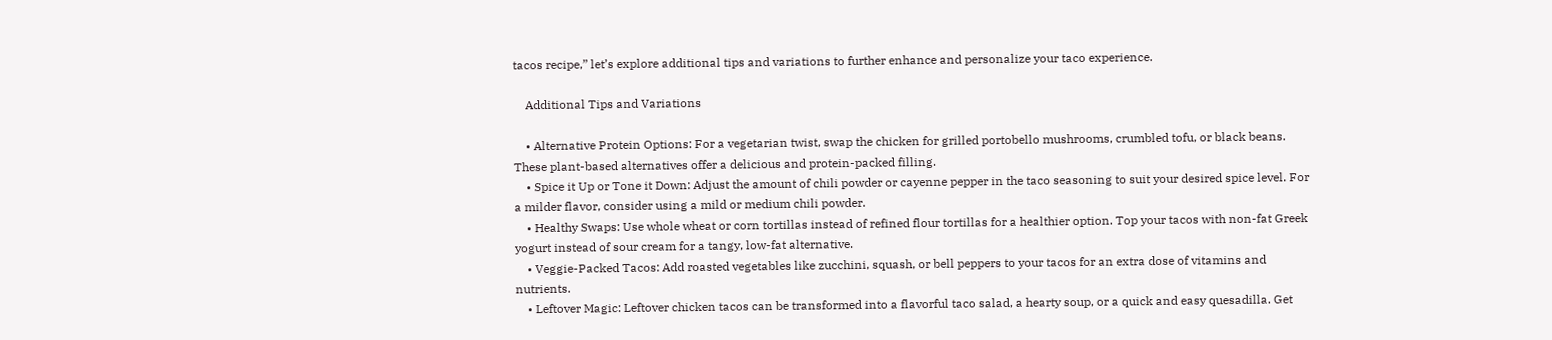tacos recipe,” let’s explore additional tips and variations to further enhance and personalize your taco experience.

    Additional Tips and Variations

    • Alternative Protein Options: For a vegetarian twist, swap the chicken for grilled portobello mushrooms, crumbled tofu, or black beans. These plant-based alternatives offer a delicious and protein-packed filling.
    • Spice it Up or Tone it Down: Adjust the amount of chili powder or cayenne pepper in the taco seasoning to suit your desired spice level. For a milder flavor, consider using a mild or medium chili powder.
    • Healthy Swaps: Use whole wheat or corn tortillas instead of refined flour tortillas for a healthier option. Top your tacos with non-fat Greek yogurt instead of sour cream for a tangy, low-fat alternative.
    • Veggie-Packed Tacos: Add roasted vegetables like zucchini, squash, or bell peppers to your tacos for an extra dose of vitamins and nutrients.
    • Leftover Magic: Leftover chicken tacos can be transformed into a flavorful taco salad, a hearty soup, or a quick and easy quesadilla. Get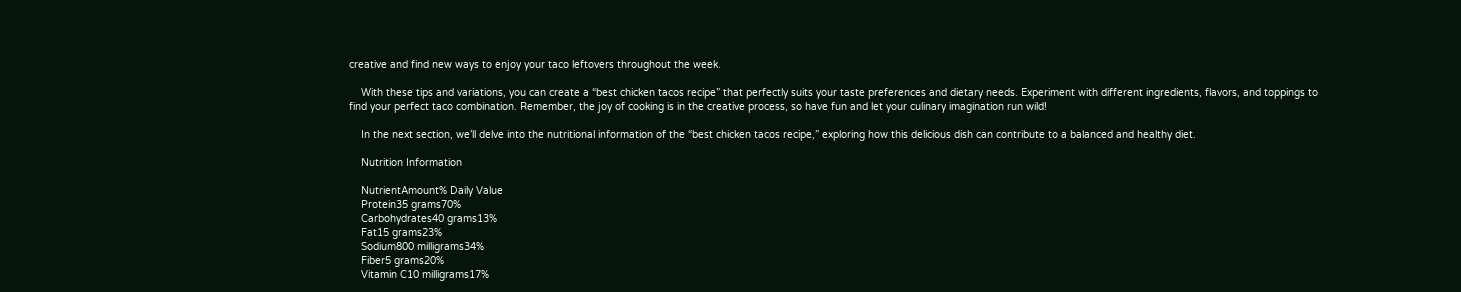creative and find new ways to enjoy your taco leftovers throughout the week.

    With these tips and variations, you can create a “best chicken tacos recipe” that perfectly suits your taste preferences and dietary needs. Experiment with different ingredients, flavors, and toppings to find your perfect taco combination. Remember, the joy of cooking is in the creative process, so have fun and let your culinary imagination run wild!

    In the next section, we’ll delve into the nutritional information of the “best chicken tacos recipe,” exploring how this delicious dish can contribute to a balanced and healthy diet.

    Nutrition Information

    NutrientAmount% Daily Value
    Protein35 grams70%
    Carbohydrates40 grams13%
    Fat15 grams23%
    Sodium800 milligrams34%
    Fiber5 grams20%
    Vitamin C10 milligrams17%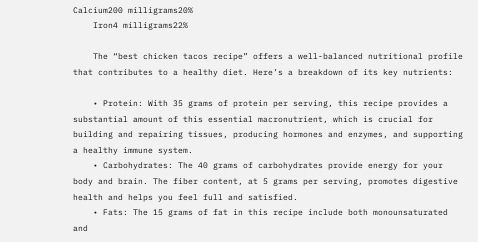Calcium200 milligrams20%
    Iron4 milligrams22%

    The “best chicken tacos recipe” offers a well-balanced nutritional profile that contributes to a healthy diet. Here’s a breakdown of its key nutrients:

    • Protein: With 35 grams of protein per serving, this recipe provides a substantial amount of this essential macronutrient, which is crucial for building and repairing tissues, producing hormones and enzymes, and supporting a healthy immune system.
    • Carbohydrates: The 40 grams of carbohydrates provide energy for your body and brain. The fiber content, at 5 grams per serving, promotes digestive health and helps you feel full and satisfied.
    • Fats: The 15 grams of fat in this recipe include both monounsaturated and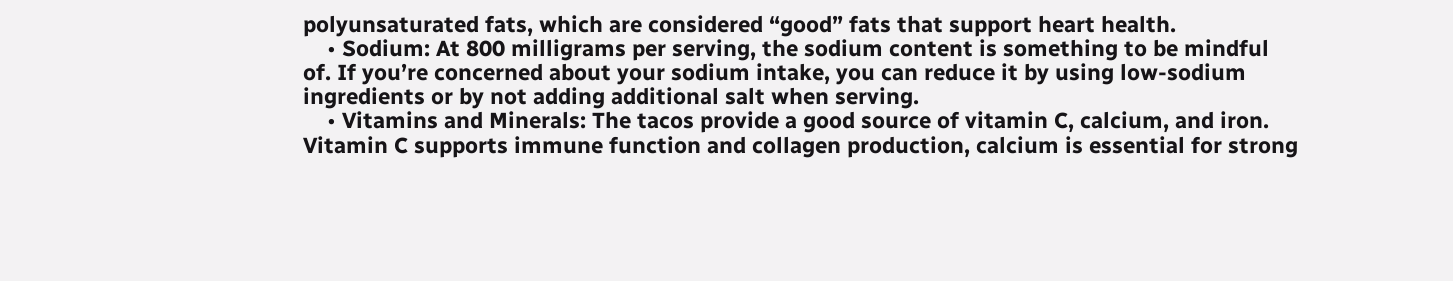polyunsaturated fats, which are considered “good” fats that support heart health.
    • Sodium: At 800 milligrams per serving, the sodium content is something to be mindful of. If you’re concerned about your sodium intake, you can reduce it by using low-sodium ingredients or by not adding additional salt when serving.
    • Vitamins and Minerals: The tacos provide a good source of vitamin C, calcium, and iron. Vitamin C supports immune function and collagen production, calcium is essential for strong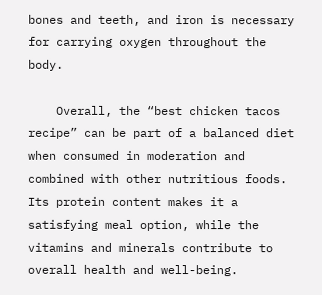bones and teeth, and iron is necessary for carrying oxygen throughout the body.

    Overall, the “best chicken tacos recipe” can be part of a balanced diet when consumed in moderation and combined with other nutritious foods. Its protein content makes it a satisfying meal option, while the vitamins and minerals contribute to overall health and well-being.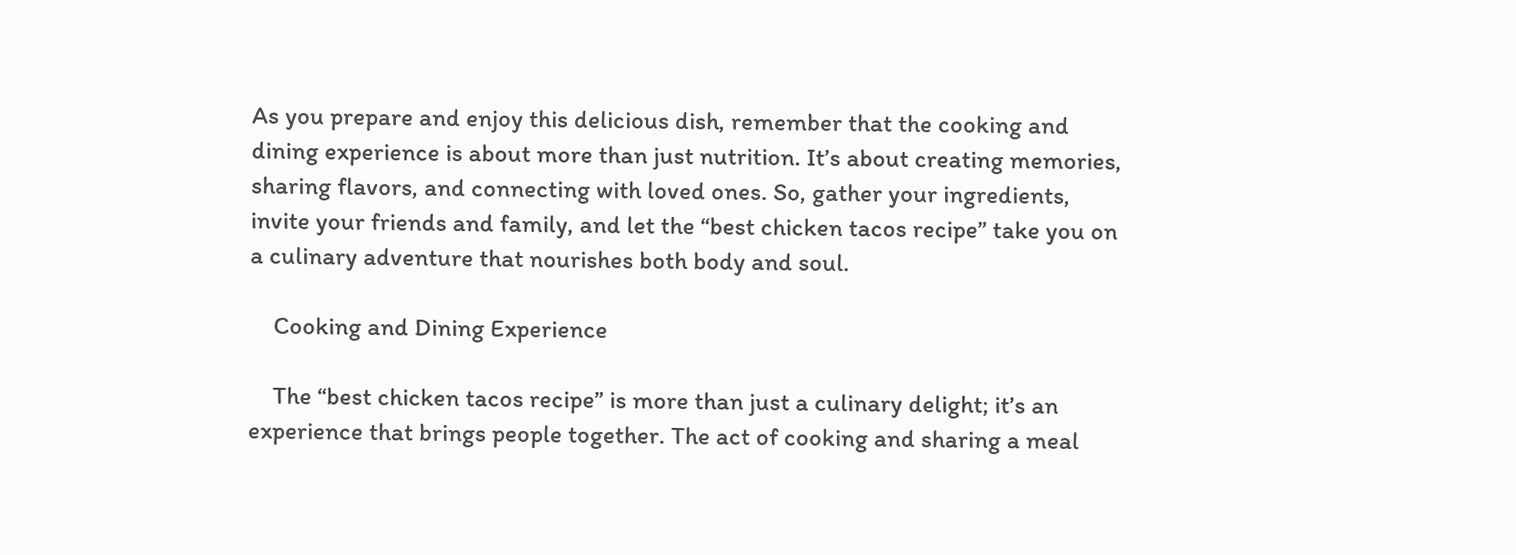As you prepare and enjoy this delicious dish, remember that the cooking and dining experience is about more than just nutrition. It’s about creating memories, sharing flavors, and connecting with loved ones. So, gather your ingredients, invite your friends and family, and let the “best chicken tacos recipe” take you on a culinary adventure that nourishes both body and soul.

    Cooking and Dining Experience

    The “best chicken tacos recipe” is more than just a culinary delight; it’s an experience that brings people together. The act of cooking and sharing a meal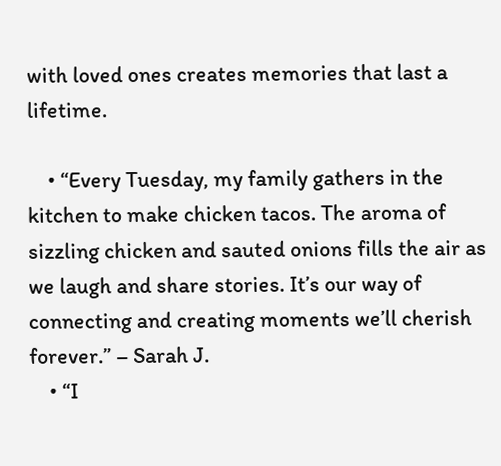with loved ones creates memories that last a lifetime.

    • “Every Tuesday, my family gathers in the kitchen to make chicken tacos. The aroma of sizzling chicken and sauted onions fills the air as we laugh and share stories. It’s our way of connecting and creating moments we’ll cherish forever.” – Sarah J.
    • “I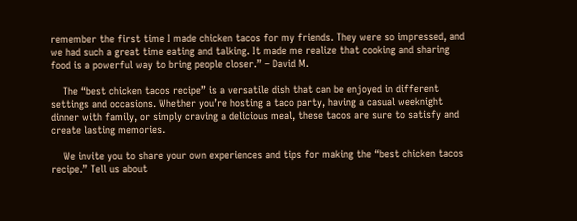remember the first time I made chicken tacos for my friends. They were so impressed, and we had such a great time eating and talking. It made me realize that cooking and sharing food is a powerful way to bring people closer.” – David M.

    The “best chicken tacos recipe” is a versatile dish that can be enjoyed in different settings and occasions. Whether you’re hosting a taco party, having a casual weeknight dinner with family, or simply craving a delicious meal, these tacos are sure to satisfy and create lasting memories.

    We invite you to share your own experiences and tips for making the “best chicken tacos recipe.” Tell us about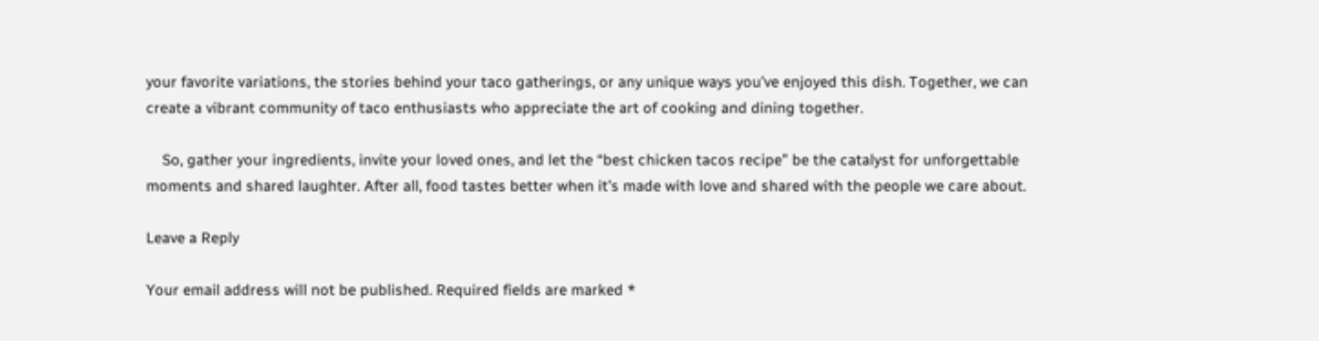your favorite variations, the stories behind your taco gatherings, or any unique ways you’ve enjoyed this dish. Together, we can create a vibrant community of taco enthusiasts who appreciate the art of cooking and dining together.

    So, gather your ingredients, invite your loved ones, and let the “best chicken tacos recipe” be the catalyst for unforgettable moments and shared laughter. After all, food tastes better when it’s made with love and shared with the people we care about.

Leave a Reply

Your email address will not be published. Required fields are marked *